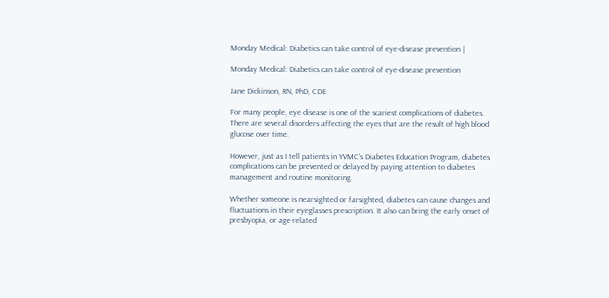Monday Medical: Diabetics can take control of eye-disease prevention |

Monday Medical: Diabetics can take control of eye-disease prevention

Jane Dickinson, RN, PhD, CDE

For many people, eye disease is one of the scariest complications of diabetes. There are several disorders affecting the eyes that are the result of high blood glucose over time.

However, just as I tell patients in YVMC’s Diabetes Education Program, diabetes complications can be prevented or delayed by paying attention to diabetes management and routine monitoring.

Whether someone is nearsighted or farsighted, diabetes can cause changes and fluctuations in their eyeglasses prescription. It also can bring the early onset of presbyopia, or age-related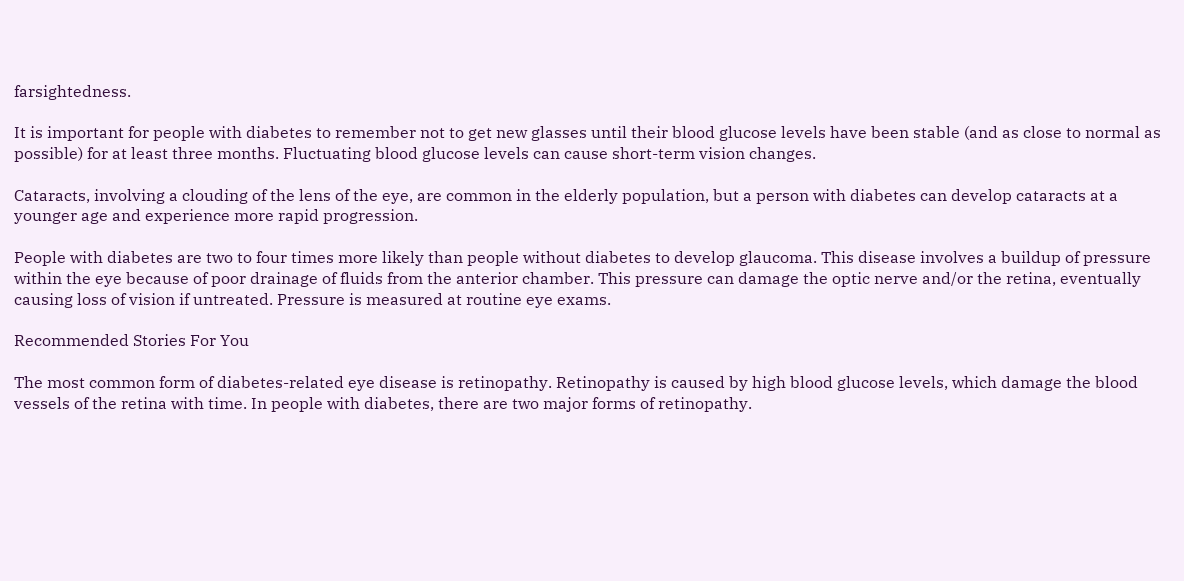farsightedness.

It is important for people with diabetes to remember not to get new glasses until their blood glucose levels have been stable (and as close to normal as possible) for at least three months. Fluctuating blood glucose levels can cause short-term vision changes.

Cataracts, involving a clouding of the lens of the eye, are common in the elderly population, but a person with diabetes can develop cataracts at a younger age and experience more rapid progression.

People with diabetes are two to four times more likely than people without diabetes to develop glaucoma. This disease involves a buildup of pressure within the eye because of poor drainage of fluids from the anterior chamber. This pressure can damage the optic nerve and/or the retina, eventually causing loss of vision if untreated. Pressure is measured at routine eye exams.

Recommended Stories For You

The most common form of diabetes-related eye disease is retinopathy. Retinopathy is caused by high blood glucose levels, which damage the blood vessels of the retina with time. In people with diabetes, there are two major forms of retinopathy.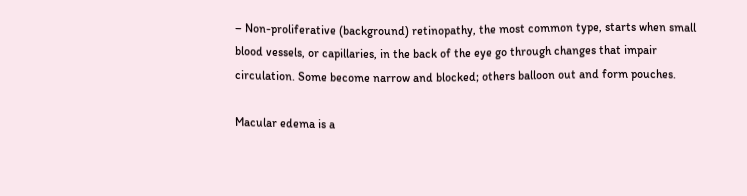– Non-proliferative (background) retinopathy, the most common type, starts when small blood vessels, or capillaries, in the back of the eye go through changes that impair circulation. Some become narrow and blocked; others balloon out and form pouches.

Macular edema is a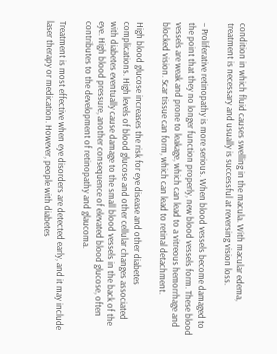condition in which fluid causes swelling in the macula. With macular edema, treatment is necessary and usually is successful at reversing vision loss.

– Proliferative retinopathy is more serious. When blood vessels become damaged to the point that they no longer function properly, new blood vessels form. These blood vessels are weak and prone to leakage, which can lead to a vitreous hemorrhage and blocked vision. Scar tissue can form, which can lead to retinal detachment.

High blood glucose increases the risk for eye disease and other diabetes complications. High levels of blood glucose and other cellular changes associated with diabetes eventually cause damage to the small blood vessels in the back of the eye. High blood pressure, another consequence of elevated blood glucose, often contributes to the development of retinopathy and glaucoma.

Treatment is most effective when eye disorders are detected early, and it may include laser therapy or medication. However, people with diabetes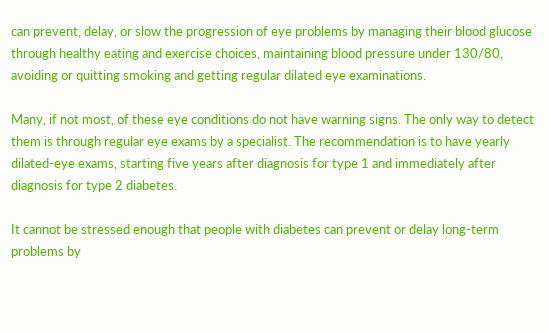can prevent, delay, or slow the progression of eye problems by managing their blood glucose through healthy eating and exercise choices, maintaining blood pressure under 130/80, avoiding or quitting smoking and getting regular dilated eye examinations.

Many, if not most, of these eye conditions do not have warning signs. The only way to detect them is through regular eye exams by a specialist. The recommendation is to have yearly dilated-eye exams, starting five years after diagnosis for type 1 and immediately after diagnosis for type 2 diabetes.

It cannot be stressed enough that people with diabetes can prevent or delay long-term problems by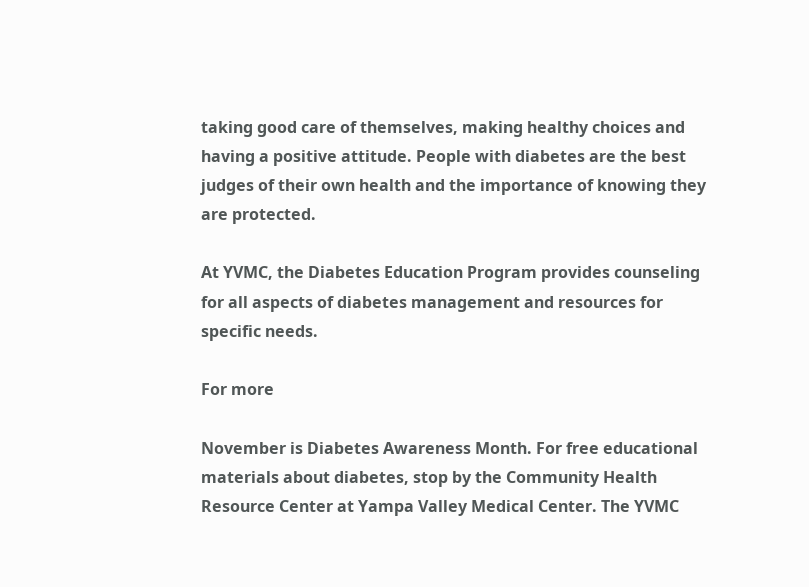taking good care of themselves, making healthy choices and having a positive attitude. People with diabetes are the best judges of their own health and the importance of knowing they are protected.

At YVMC, the Diabetes Education Program provides counseling for all aspects of diabetes management and resources for specific needs.

For more

November is Diabetes Awareness Month. For free educational materials about diabetes, stop by the Community Health Resource Center at Yampa Valley Medical Center. The YVMC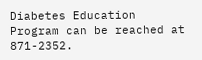Diabetes Education Program can be reached at 871-2352.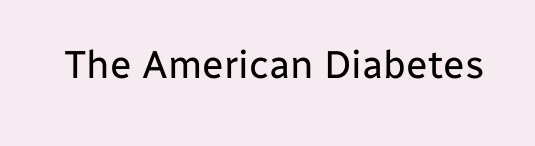The American Diabetes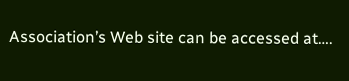Association’s Web site can be accessed at….